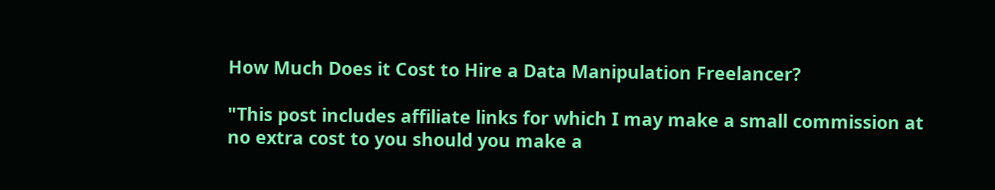How Much Does it Cost to Hire a Data Manipulation Freelancer?

"This post includes affiliate links for which I may make a small commission at no extra cost to you should you make a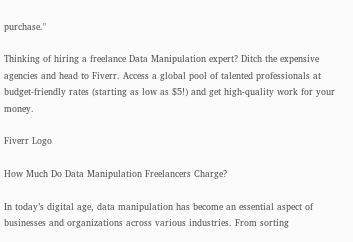purchase."

Thinking of hiring a freelance Data Manipulation expert? Ditch the expensive agencies and head to Fiverr. Access a global pool of talented professionals at budget-friendly rates (starting as low as $5!) and get high-quality work for your money.

Fiverr Logo

How Much Do Data Manipulation Freelancers Charge?

In today’s digital age, data manipulation has become an essential aspect of businesses and organizations across various industries. From sorting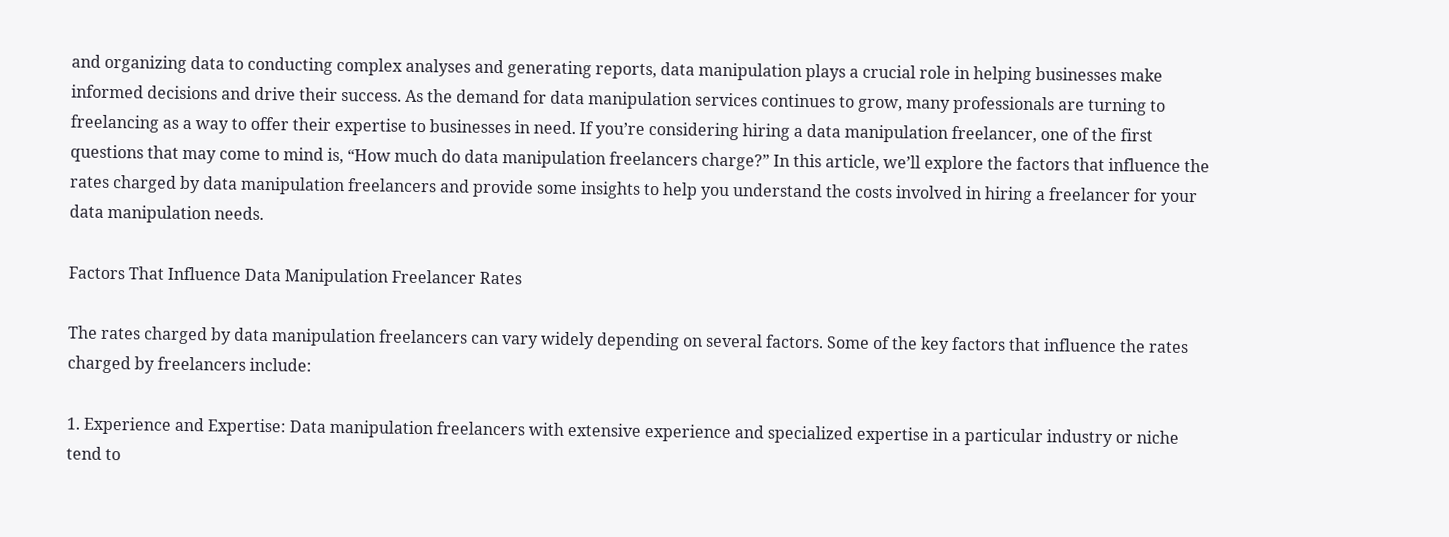and organizing data to conducting complex analyses and generating reports, data manipulation plays a crucial role in helping businesses make informed decisions and drive their success. As the demand for data manipulation services continues to grow, many professionals are turning to freelancing as a way to offer their expertise to businesses in need. If you’re considering hiring a data manipulation freelancer, one of the first questions that may come to mind is, “How much do data manipulation freelancers charge?” In this article, we’ll explore the factors that influence the rates charged by data manipulation freelancers and provide some insights to help you understand the costs involved in hiring a freelancer for your data manipulation needs.

Factors That Influence Data Manipulation Freelancer Rates

The rates charged by data manipulation freelancers can vary widely depending on several factors. Some of the key factors that influence the rates charged by freelancers include:

1. Experience and Expertise: Data manipulation freelancers with extensive experience and specialized expertise in a particular industry or niche tend to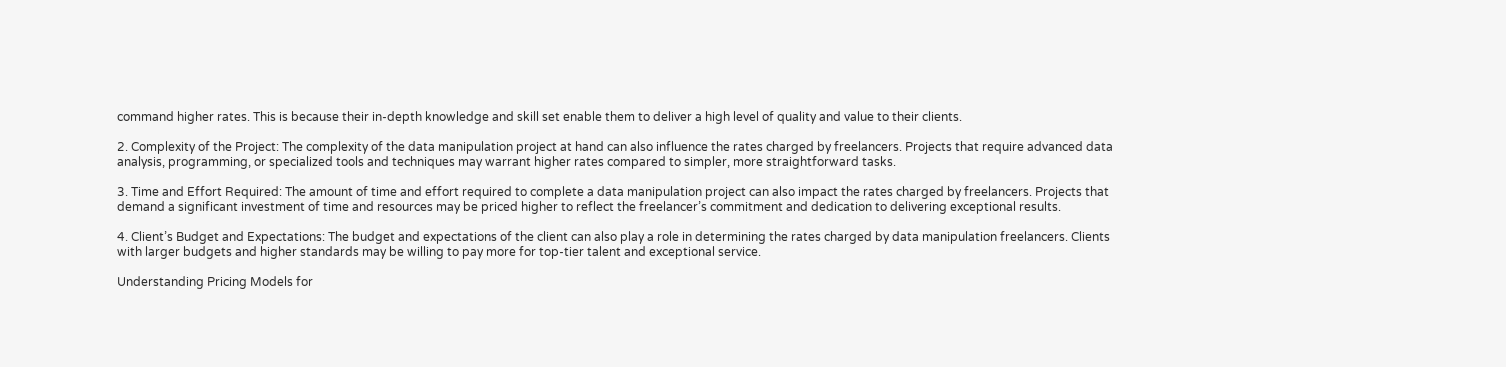command higher rates. This is because their in-depth knowledge and skill set enable them to deliver a high level of quality and value to their clients.

2. Complexity of the Project: The complexity of the data manipulation project at hand can also influence the rates charged by freelancers. Projects that require advanced data analysis, programming, or specialized tools and techniques may warrant higher rates compared to simpler, more straightforward tasks.

3. Time and Effort Required: The amount of time and effort required to complete a data manipulation project can also impact the rates charged by freelancers. Projects that demand a significant investment of time and resources may be priced higher to reflect the freelancer’s commitment and dedication to delivering exceptional results.

4. Client’s Budget and Expectations: The budget and expectations of the client can also play a role in determining the rates charged by data manipulation freelancers. Clients with larger budgets and higher standards may be willing to pay more for top-tier talent and exceptional service.

Understanding Pricing Models for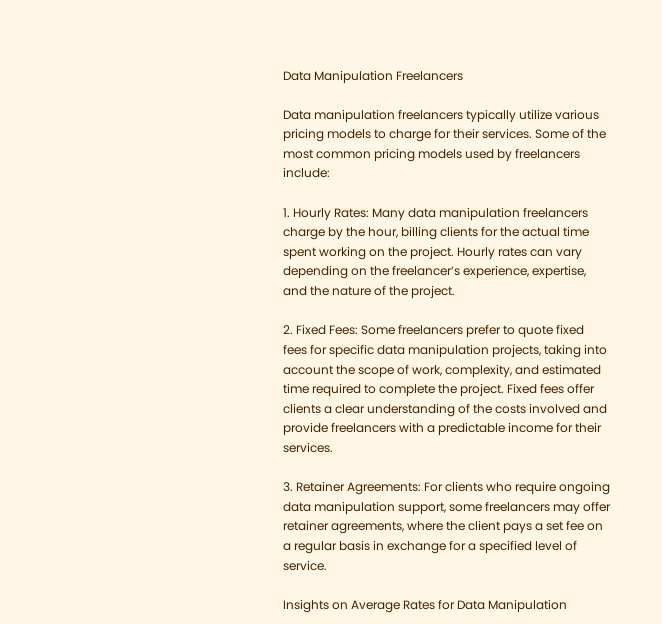Data Manipulation Freelancers

Data manipulation freelancers typically utilize various pricing models to charge for their services. Some of the most common pricing models used by freelancers include:

1. Hourly Rates: Many data manipulation freelancers charge by the hour, billing clients for the actual time spent working on the project. Hourly rates can vary depending on the freelancer’s experience, expertise, and the nature of the project.

2. Fixed Fees: Some freelancers prefer to quote fixed fees for specific data manipulation projects, taking into account the scope of work, complexity, and estimated time required to complete the project. Fixed fees offer clients a clear understanding of the costs involved and provide freelancers with a predictable income for their services.

3. Retainer Agreements: For clients who require ongoing data manipulation support, some freelancers may offer retainer agreements, where the client pays a set fee on a regular basis in exchange for a specified level of service.

Insights on Average Rates for Data Manipulation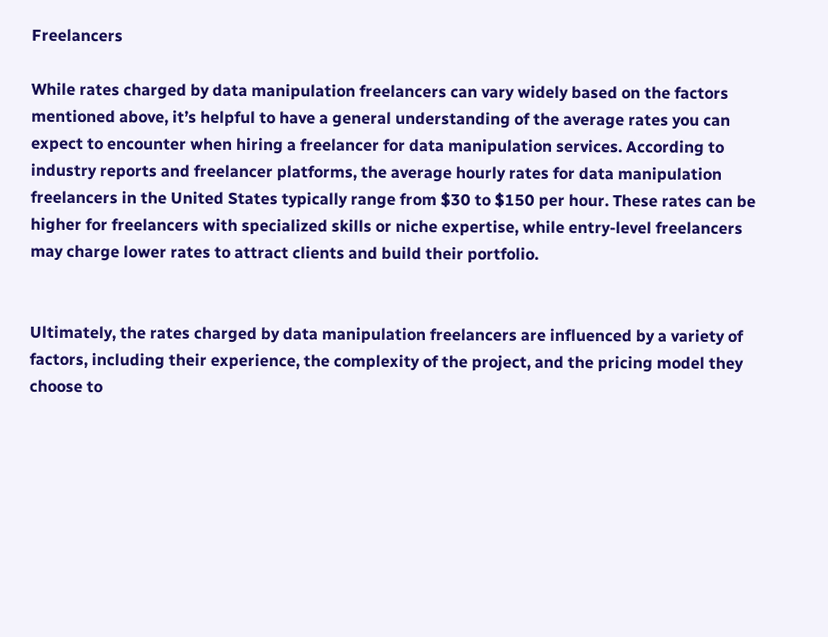Freelancers

While rates charged by data manipulation freelancers can vary widely based on the factors mentioned above, it’s helpful to have a general understanding of the average rates you can expect to encounter when hiring a freelancer for data manipulation services. According to industry reports and freelancer platforms, the average hourly rates for data manipulation freelancers in the United States typically range from $30 to $150 per hour. These rates can be higher for freelancers with specialized skills or niche expertise, while entry-level freelancers may charge lower rates to attract clients and build their portfolio.


Ultimately, the rates charged by data manipulation freelancers are influenced by a variety of factors, including their experience, the complexity of the project, and the pricing model they choose to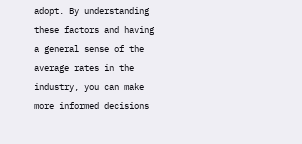adopt. By understanding these factors and having a general sense of the average rates in the industry, you can make more informed decisions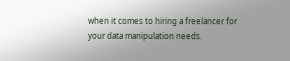when it comes to hiring a freelancer for your data manipulation needs.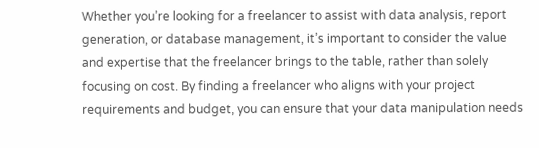Whether you’re looking for a freelancer to assist with data analysis, report generation, or database management, it’s important to consider the value and expertise that the freelancer brings to the table, rather than solely focusing on cost. By finding a freelancer who aligns with your project requirements and budget, you can ensure that your data manipulation needs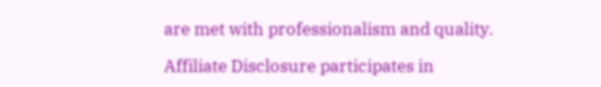are met with professionalism and quality.

Affiliate Disclosure participates in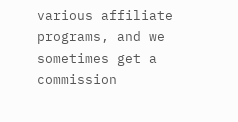various affiliate programs, and we sometimes get a commission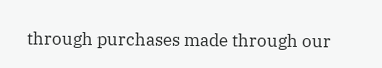through purchases made through our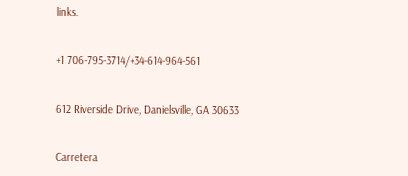links.


+1 706-795-3714/+34-614-964-561


612 Riverside Drive, Danielsville, GA 30633


Carretera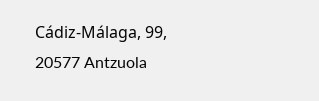Cádiz-Málaga, 99, 20577 Antzuola